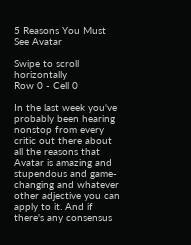5 Reasons You Must See Avatar

Swipe to scroll horizontally
Row 0 - Cell 0

In the last week you've probably been hearing nonstop from every critic out there about all the reasons that Avatar is amazing and stupendous and game-changing and whatever other adjective you can apply to it. And if there's any consensus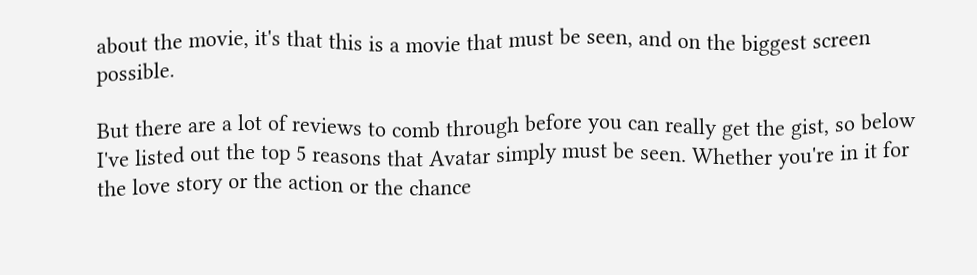about the movie, it's that this is a movie that must be seen, and on the biggest screen possible.

But there are a lot of reviews to comb through before you can really get the gist, so below I've listed out the top 5 reasons that Avatar simply must be seen. Whether you're in it for the love story or the action or the chance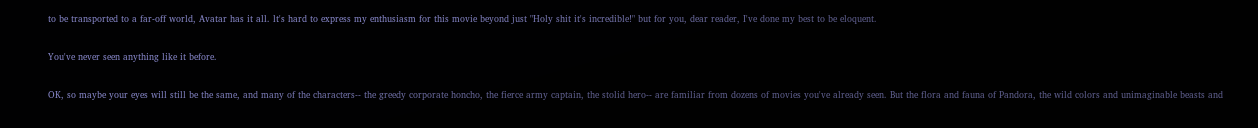to be transported to a far-off world, Avatar has it all. lt's hard to express my enthusiasm for this movie beyond just "Holy shit it's incredible!" but for you, dear reader, I've done my best to be eloquent.

You've never seen anything like it before.

OK, so maybe your eyes will still be the same, and many of the characters-- the greedy corporate honcho, the fierce army captain, the stolid hero-- are familiar from dozens of movies you've already seen. But the flora and fauna of Pandora, the wild colors and unimaginable beasts and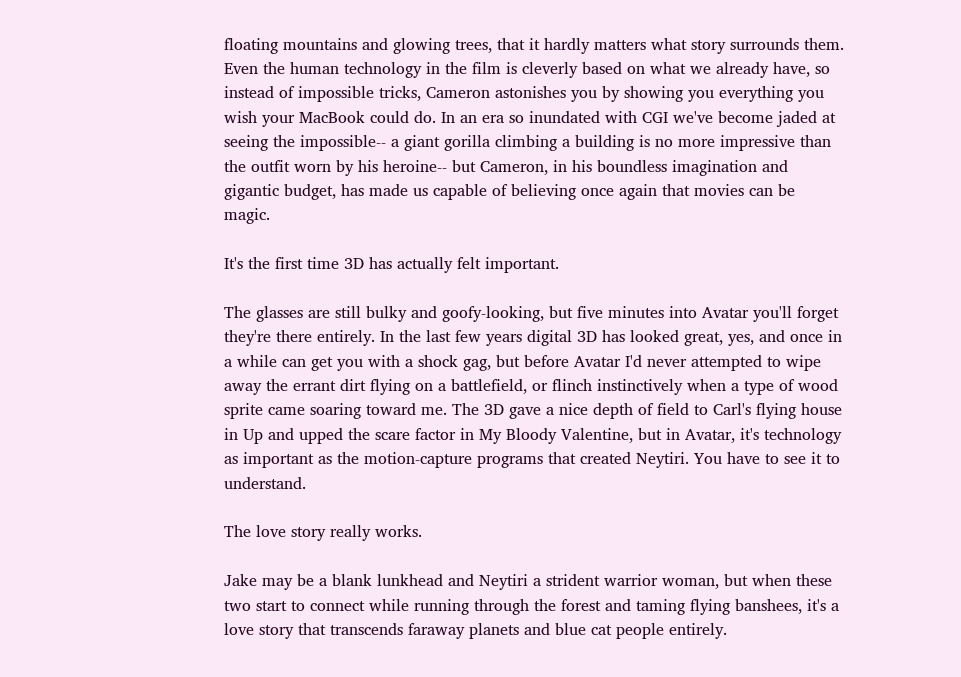floating mountains and glowing trees, that it hardly matters what story surrounds them. Even the human technology in the film is cleverly based on what we already have, so instead of impossible tricks, Cameron astonishes you by showing you everything you wish your MacBook could do. In an era so inundated with CGI we've become jaded at seeing the impossible-- a giant gorilla climbing a building is no more impressive than the outfit worn by his heroine-- but Cameron, in his boundless imagination and gigantic budget, has made us capable of believing once again that movies can be magic.

It's the first time 3D has actually felt important.

The glasses are still bulky and goofy-looking, but five minutes into Avatar you'll forget they're there entirely. In the last few years digital 3D has looked great, yes, and once in a while can get you with a shock gag, but before Avatar I'd never attempted to wipe away the errant dirt flying on a battlefield, or flinch instinctively when a type of wood sprite came soaring toward me. The 3D gave a nice depth of field to Carl's flying house in Up and upped the scare factor in My Bloody Valentine, but in Avatar, it's technology as important as the motion-capture programs that created Neytiri. You have to see it to understand.

The love story really works.

Jake may be a blank lunkhead and Neytiri a strident warrior woman, but when these two start to connect while running through the forest and taming flying banshees, it's a love story that transcends faraway planets and blue cat people entirely.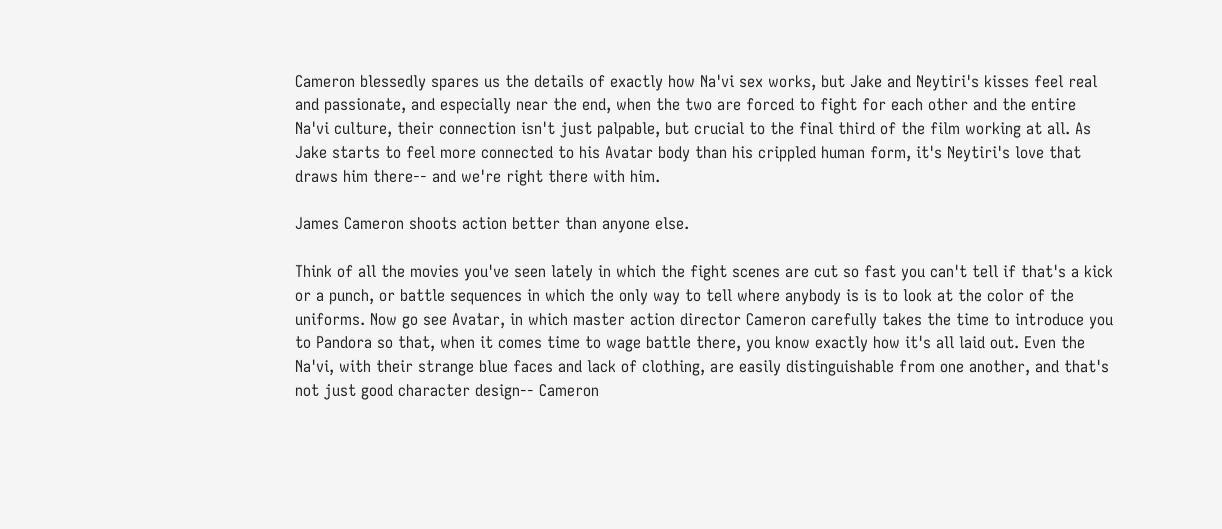Cameron blessedly spares us the details of exactly how Na'vi sex works, but Jake and Neytiri's kisses feel real and passionate, and especially near the end, when the two are forced to fight for each other and the entire Na'vi culture, their connection isn't just palpable, but crucial to the final third of the film working at all. As Jake starts to feel more connected to his Avatar body than his crippled human form, it's Neytiri's love that draws him there-- and we're right there with him.

James Cameron shoots action better than anyone else.

Think of all the movies you've seen lately in which the fight scenes are cut so fast you can't tell if that's a kick or a punch, or battle sequences in which the only way to tell where anybody is is to look at the color of the uniforms. Now go see Avatar, in which master action director Cameron carefully takes the time to introduce you to Pandora so that, when it comes time to wage battle there, you know exactly how it's all laid out. Even the Na'vi, with their strange blue faces and lack of clothing, are easily distinguishable from one another, and that's not just good character design-- Cameron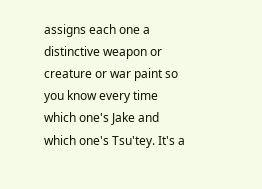assigns each one a distinctive weapon or creature or war paint so you know every time which one's Jake and which one's Tsu'tey. It's a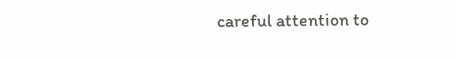careful attention to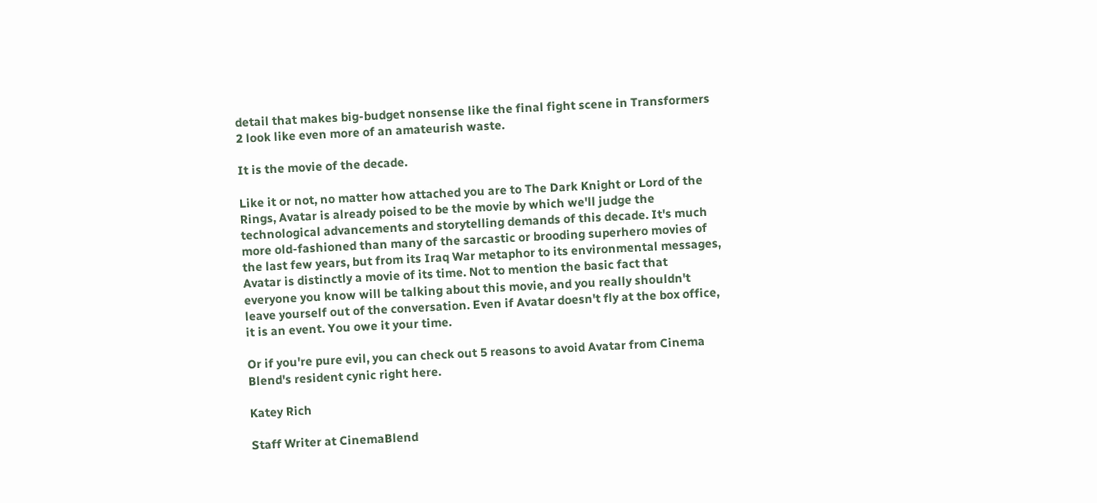detail that makes big-budget nonsense like the final fight scene in Transformers 2 look like even more of an amateurish waste.

It is the movie of the decade.

Like it or not, no matter how attached you are to The Dark Knight or Lord of the Rings, Avatar is already poised to be the movie by which we'll judge the technological advancements and storytelling demands of this decade. It's much more old-fashioned than many of the sarcastic or brooding superhero movies of the last few years, but from its Iraq War metaphor to its environmental messages, Avatar is distinctly a movie of its time. Not to mention the basic fact that everyone you know will be talking about this movie, and you really shouldn't leave yourself out of the conversation. Even if Avatar doesn't fly at the box office, it is an event. You owe it your time.

Or if you're pure evil, you can check out 5 reasons to avoid Avatar from Cinema Blend's resident cynic right here.

Katey Rich

Staff Writer at CinemaBlend